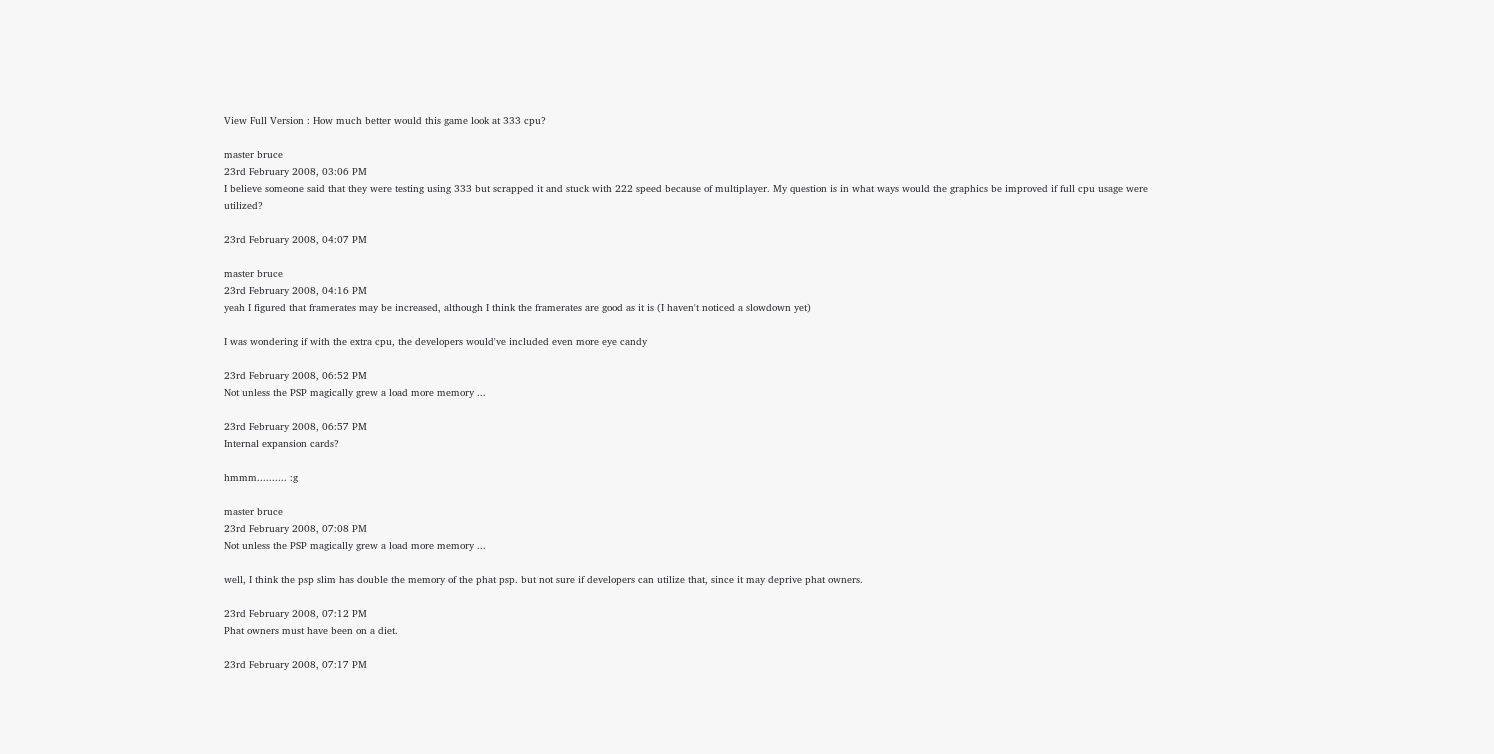View Full Version : How much better would this game look at 333 cpu?

master bruce
23rd February 2008, 03:06 PM
I believe someone said that they were testing using 333 but scrapped it and stuck with 222 speed because of multiplayer. My question is in what ways would the graphics be improved if full cpu usage were utilized?

23rd February 2008, 04:07 PM

master bruce
23rd February 2008, 04:16 PM
yeah I figured that framerates may be increased, although I think the framerates are good as it is (I haven't noticed a slowdown yet)

I was wondering if with the extra cpu, the developers would've included even more eye candy

23rd February 2008, 06:52 PM
Not unless the PSP magically grew a load more memory ...

23rd February 2008, 06:57 PM
Internal expansion cards?

hmmm.......... :g

master bruce
23rd February 2008, 07:08 PM
Not unless the PSP magically grew a load more memory ...

well, I think the psp slim has double the memory of the phat psp. but not sure if developers can utilize that, since it may deprive phat owners.

23rd February 2008, 07:12 PM
Phat owners must have been on a diet.

23rd February 2008, 07:17 PM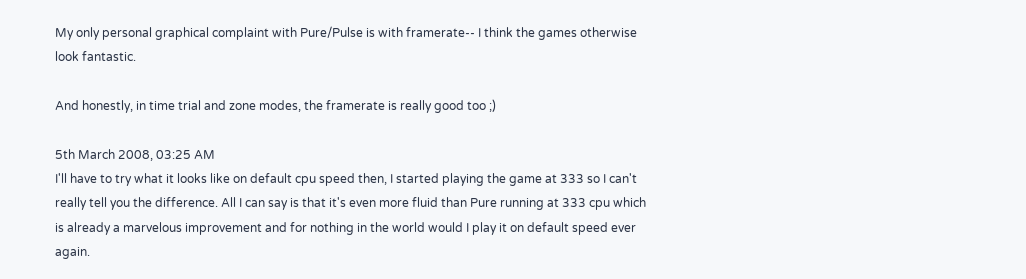My only personal graphical complaint with Pure/Pulse is with framerate-- I think the games otherwise look fantastic.

And honestly, in time trial and zone modes, the framerate is really good too ;)

5th March 2008, 03:25 AM
I'll have to try what it looks like on default cpu speed then, I started playing the game at 333 so I can't really tell you the difference. All I can say is that it's even more fluid than Pure running at 333 cpu which is already a marvelous improvement and for nothing in the world would I play it on default speed ever again.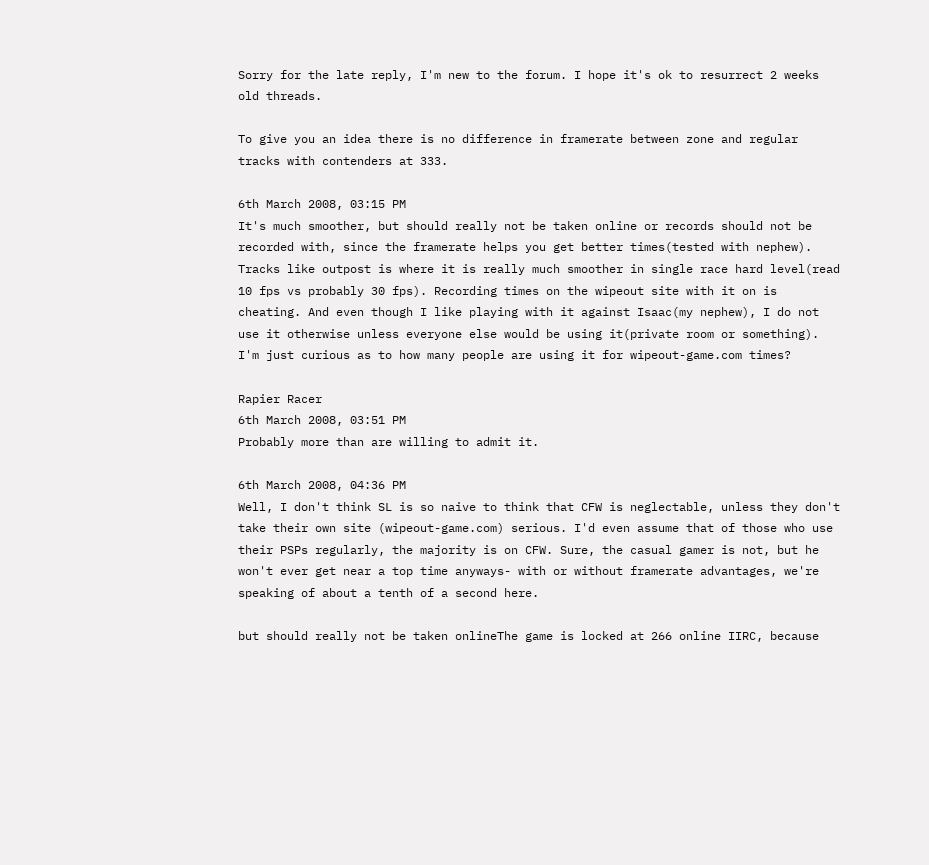Sorry for the late reply, I'm new to the forum. I hope it's ok to resurrect 2 weeks old threads.

To give you an idea there is no difference in framerate between zone and regular tracks with contenders at 333.

6th March 2008, 03:15 PM
It's much smoother, but should really not be taken online or records should not be recorded with, since the framerate helps you get better times(tested with nephew). Tracks like outpost is where it is really much smoother in single race hard level(read 10 fps vs probably 30 fps). Recording times on the wipeout site with it on is cheating. And even though I like playing with it against Isaac(my nephew), I do not use it otherwise unless everyone else would be using it(private room or something). I'm just curious as to how many people are using it for wipeout-game.com times?

Rapier Racer
6th March 2008, 03:51 PM
Probably more than are willing to admit it.

6th March 2008, 04:36 PM
Well, I don't think SL is so naive to think that CFW is neglectable, unless they don't take their own site (wipeout-game.com) serious. I'd even assume that of those who use their PSPs regularly, the majority is on CFW. Sure, the casual gamer is not, but he won't ever get near a top time anyways- with or without framerate advantages, we're speaking of about a tenth of a second here.

but should really not be taken onlineThe game is locked at 266 online IIRC, because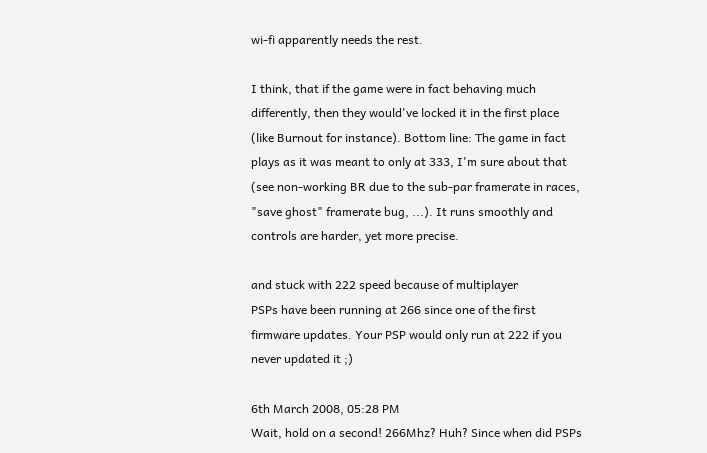wi-fi apparently needs the rest.

I think, that if the game were in fact behaving much differently, then they would've locked it in the first place (like Burnout for instance). Bottom line: The game in fact plays as it was meant to only at 333, I'm sure about that (see non-working BR due to the sub-par framerate in races, "save ghost" framerate bug, ...). It runs smoothly and controls are harder, yet more precise.

and stuck with 222 speed because of multiplayer
PSPs have been running at 266 since one of the first firmware updates. Your PSP would only run at 222 if you never updated it ;)

6th March 2008, 05:28 PM
Wait, hold on a second! 266Mhz? Huh? Since when did PSPs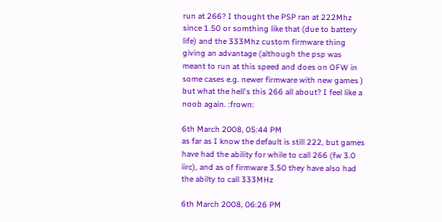run at 266? I thought the PSP ran at 222Mhz since 1.50 or somthing like that (due to battery life) and the 333Mhz custom firmware thing giving an advantage (although the psp was meant to run at this speed and does on OFW in some cases e.g. newer firmware with new games ) but what the hell's this 266 all about? I feel like a noob again. :frown:

6th March 2008, 05:44 PM
as far as I know the default is still 222, but games have had the ability for while to call 266 (fw 3.0 iirc), and as of firmware 3.50 they have also had the abilty to call 333MHz

6th March 2008, 06:26 PM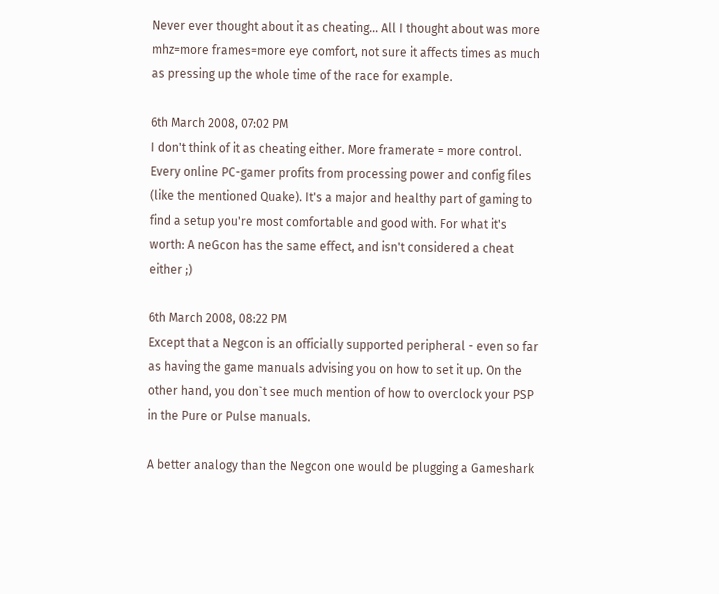Never ever thought about it as cheating... All I thought about was more mhz=more frames=more eye comfort, not sure it affects times as much as pressing up the whole time of the race for example.

6th March 2008, 07:02 PM
I don't think of it as cheating either. More framerate = more control. Every online PC-gamer profits from processing power and config files (like the mentioned Quake). It's a major and healthy part of gaming to find a setup you're most comfortable and good with. For what it's worth: A neGcon has the same effect, and isn't considered a cheat either ;)

6th March 2008, 08:22 PM
Except that a Negcon is an officially supported peripheral - even so far as having the game manuals advising you on how to set it up. On the other hand, you don`t see much mention of how to overclock your PSP in the Pure or Pulse manuals.

A better analogy than the Negcon one would be plugging a Gameshark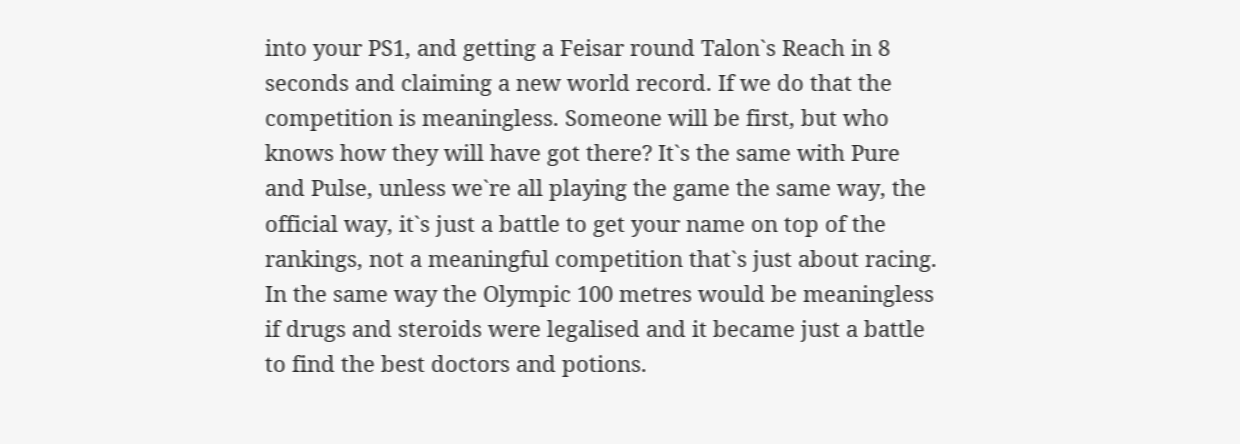into your PS1, and getting a Feisar round Talon`s Reach in 8 seconds and claiming a new world record. If we do that the competition is meaningless. Someone will be first, but who knows how they will have got there? It`s the same with Pure and Pulse, unless we`re all playing the game the same way, the official way, it`s just a battle to get your name on top of the rankings, not a meaningful competition that`s just about racing. In the same way the Olympic 100 metres would be meaningless if drugs and steroids were legalised and it became just a battle to find the best doctors and potions.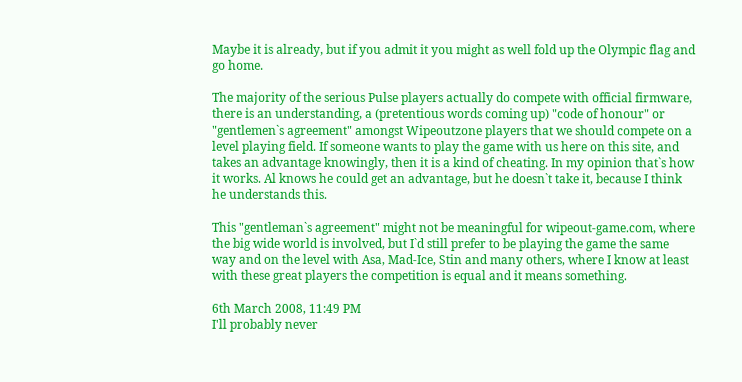Maybe it is already, but if you admit it you might as well fold up the Olympic flag and go home.

The majority of the serious Pulse players actually do compete with official firmware, there is an understanding, a (pretentious words coming up) "code of honour" or "gentlemen`s agreement" amongst Wipeoutzone players that we should compete on a level playing field. If someone wants to play the game with us here on this site, and takes an advantage knowingly, then it is a kind of cheating. In my opinion that`s how it works. Al knows he could get an advantage, but he doesn`t take it, because I think he understands this.

This "gentleman`s agreement" might not be meaningful for wipeout-game.com, where the big wide world is involved, but I`d still prefer to be playing the game the same way and on the level with Asa, Mad-Ice, Stin and many others, where I know at least with these great players the competition is equal and it means something.

6th March 2008, 11:49 PM
I'll probably never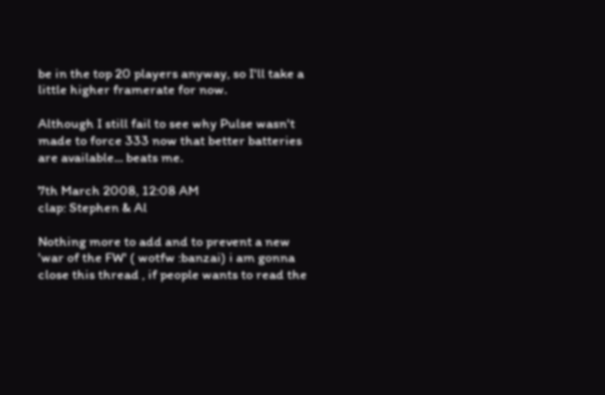be in the top 20 players anyway, so I'll take a little higher framerate for now.

Although I still fail to see why Pulse wasn't made to force 333 now that better batteries are available... beats me.

7th March 2008, 12:08 AM
clap: Stephen & Al

Nothing more to add and to prevent a new 'war of the FW' ( wotfw :banzai) i am gonna close this thread , if people wants to read the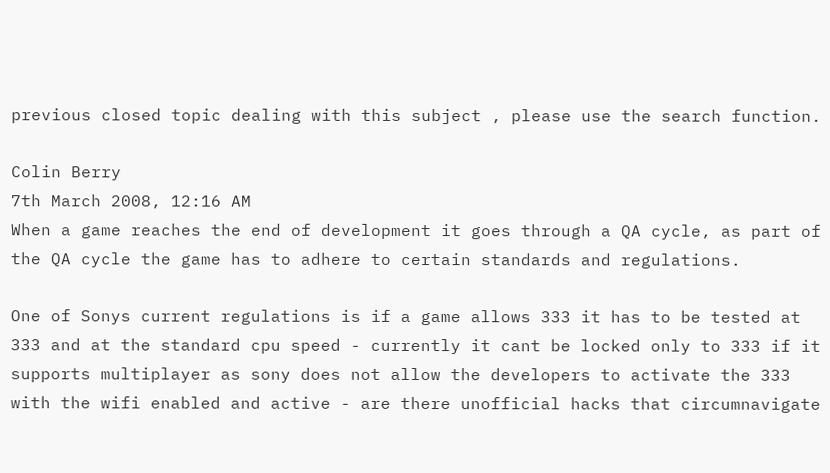previous closed topic dealing with this subject , please use the search function.

Colin Berry
7th March 2008, 12:16 AM
When a game reaches the end of development it goes through a QA cycle, as part of the QA cycle the game has to adhere to certain standards and regulations.

One of Sonys current regulations is if a game allows 333 it has to be tested at 333 and at the standard cpu speed - currently it cant be locked only to 333 if it supports multiplayer as sony does not allow the developers to activate the 333 with the wifi enabled and active - are there unofficial hacks that circumnavigate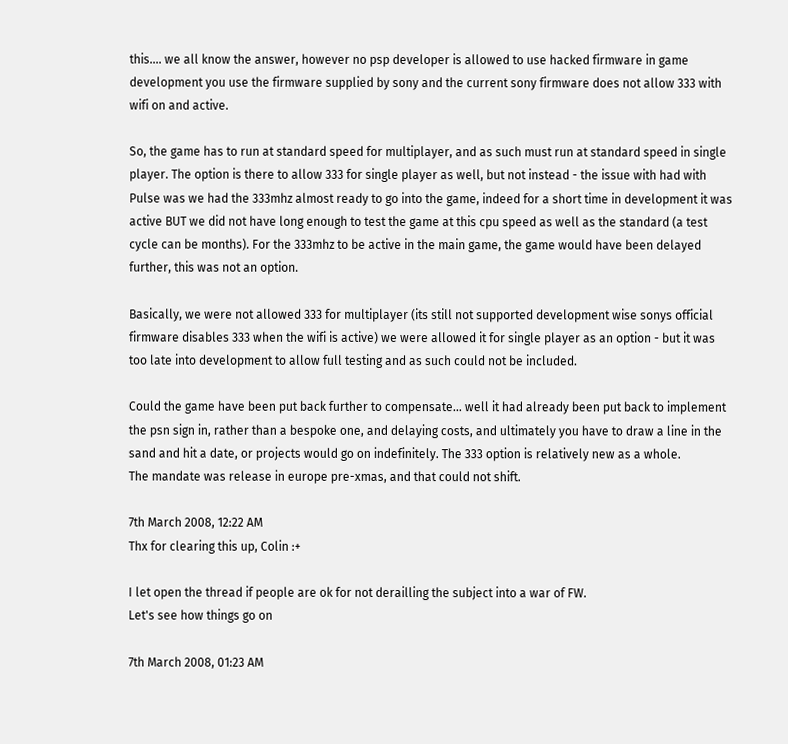this.... we all know the answer, however no psp developer is allowed to use hacked firmware in game development you use the firmware supplied by sony and the current sony firmware does not allow 333 with wifi on and active.

So, the game has to run at standard speed for multiplayer, and as such must run at standard speed in single player. The option is there to allow 333 for single player as well, but not instead - the issue with had with Pulse was we had the 333mhz almost ready to go into the game, indeed for a short time in development it was active BUT we did not have long enough to test the game at this cpu speed as well as the standard (a test cycle can be months). For the 333mhz to be active in the main game, the game would have been delayed further, this was not an option.

Basically, we were not allowed 333 for multiplayer (its still not supported development wise sonys official firmware disables 333 when the wifi is active) we were allowed it for single player as an option - but it was too late into development to allow full testing and as such could not be included.

Could the game have been put back further to compensate... well it had already been put back to implement the psn sign in, rather than a bespoke one, and delaying costs, and ultimately you have to draw a line in the sand and hit a date, or projects would go on indefinitely. The 333 option is relatively new as a whole.
The mandate was release in europe pre-xmas, and that could not shift.

7th March 2008, 12:22 AM
Thx for clearing this up, Colin :+

I let open the thread if people are ok for not derailling the subject into a war of FW.
Let's see how things go on

7th March 2008, 01:23 AM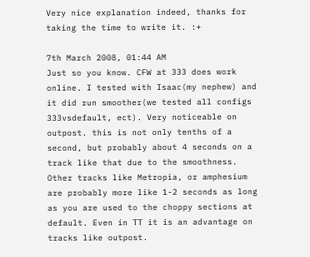Very nice explanation indeed, thanks for taking the time to write it. :+

7th March 2008, 01:44 AM
Just so you know. CFW at 333 does work online. I tested with Isaac(my nephew) and it did run smoother(we tested all configs 333vsdefault, ect). Very noticeable on outpost. this is not only tenths of a second, but probably about 4 seconds on a track like that due to the smoothness. Other tracks like Metropia, or amphesium are probably more like 1-2 seconds as long as you are used to the choppy sections at default. Even in TT it is an advantage on tracks like outpost.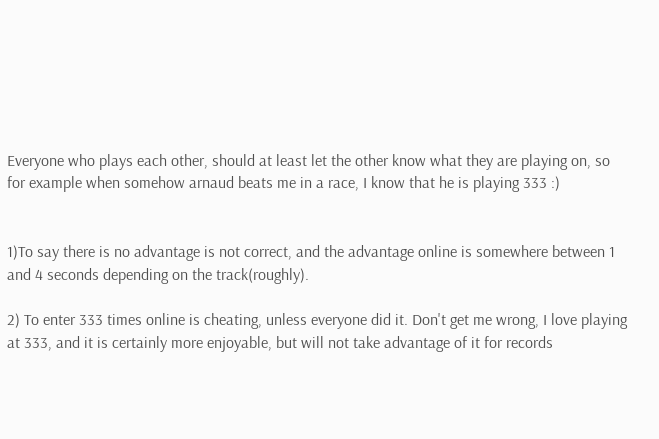Everyone who plays each other, should at least let the other know what they are playing on, so for example when somehow arnaud beats me in a race, I know that he is playing 333 :)


1)To say there is no advantage is not correct, and the advantage online is somewhere between 1 and 4 seconds depending on the track(roughly).

2) To enter 333 times online is cheating, unless everyone did it. Don't get me wrong, I love playing at 333, and it is certainly more enjoyable, but will not take advantage of it for records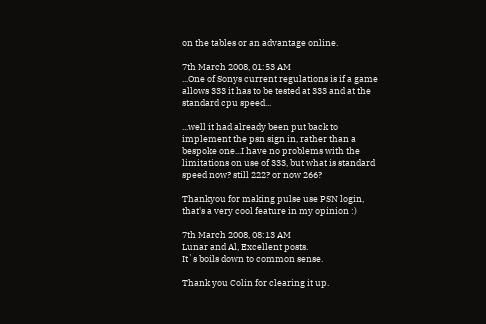on the tables or an advantage online.

7th March 2008, 01:53 AM
...One of Sonys current regulations is if a game allows 333 it has to be tested at 333 and at the standard cpu speed...

...well it had already been put back to implement the psn sign in, rather than a bespoke one...I have no problems with the limitations on use of 333, but what is standard speed now? still 222? or now 266?

Thankyou for making pulse use PSN login, that's a very cool feature in my opinion :)

7th March 2008, 08:13 AM
Lunar and Al, Excellent posts.
It`s boils down to common sense.

Thank you Colin for clearing it up.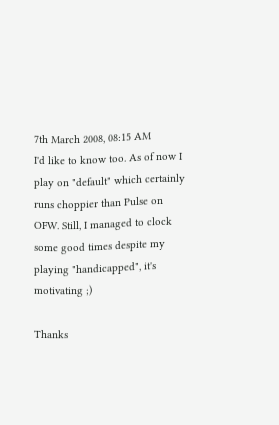7th March 2008, 08:15 AM
I'd like to know too. As of now I play on "default" which certainly runs choppier than Pulse on OFW. Still, I managed to clock some good times despite my playing "handicapped", it's motivating ;)

Thanks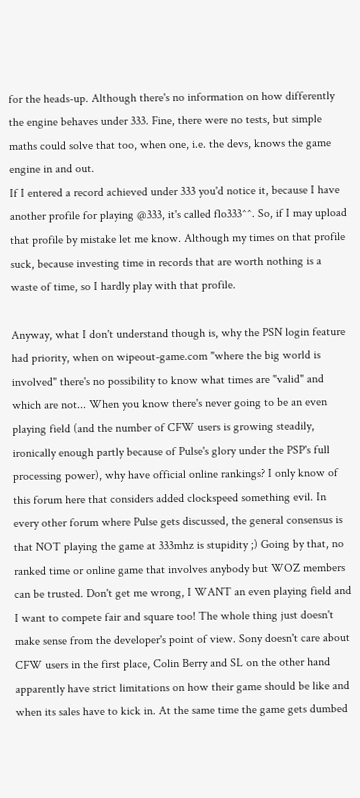for the heads-up. Although there's no information on how differently the engine behaves under 333. Fine, there were no tests, but simple maths could solve that too, when one, i.e. the devs, knows the game engine in and out.
If I entered a record achieved under 333 you'd notice it, because I have another profile for playing @333, it's called flo333^^. So, if I may upload that profile by mistake let me know. Although my times on that profile suck, because investing time in records that are worth nothing is a waste of time, so I hardly play with that profile.

Anyway, what I don't understand though is, why the PSN login feature had priority, when on wipeout-game.com "where the big world is involved" there's no possibility to know what times are "valid" and which are not... When you know there's never going to be an even playing field (and the number of CFW users is growing steadily, ironically enough partly because of Pulse's glory under the PSP's full processing power), why have official online rankings? I only know of this forum here that considers added clockspeed something evil. In every other forum where Pulse gets discussed, the general consensus is that NOT playing the game at 333mhz is stupidity ;) Going by that, no ranked time or online game that involves anybody but WOZ members can be trusted. Don't get me wrong, I WANT an even playing field and I want to compete fair and square too! The whole thing just doesn't make sense from the developer's point of view. Sony doesn't care about CFW users in the first place, Colin Berry and SL on the other hand apparently have strict limitations on how their game should be like and when its sales have to kick in. At the same time the game gets dumbed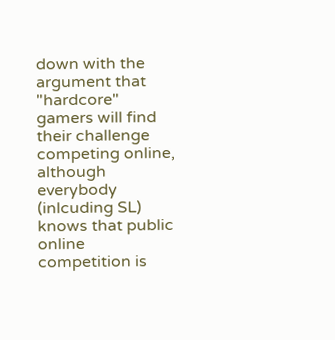down with the argument that "hardcore" gamers will find their challenge competing online, although everybody (inlcuding SL) knows that public online competition is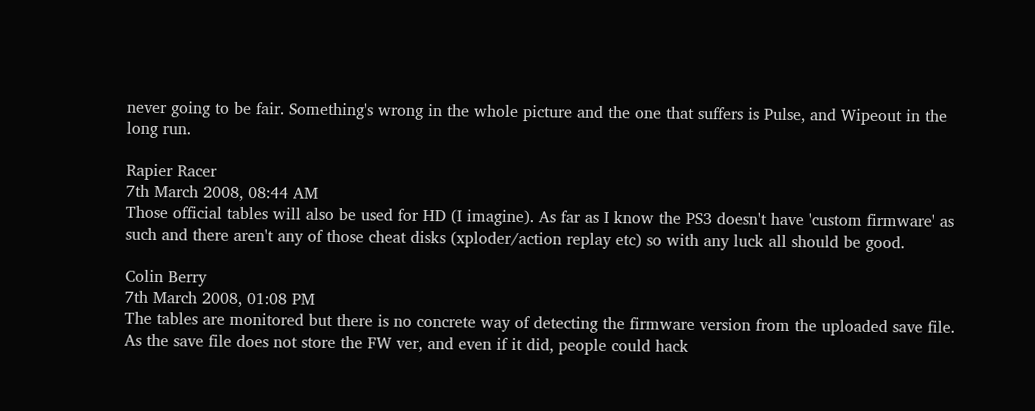never going to be fair. Something's wrong in the whole picture and the one that suffers is Pulse, and Wipeout in the long run.

Rapier Racer
7th March 2008, 08:44 AM
Those official tables will also be used for HD (I imagine). As far as I know the PS3 doesn't have 'custom firmware' as such and there aren't any of those cheat disks (xploder/action replay etc) so with any luck all should be good.

Colin Berry
7th March 2008, 01:08 PM
The tables are monitored but there is no concrete way of detecting the firmware version from the uploaded save file. As the save file does not store the FW ver, and even if it did, people could hack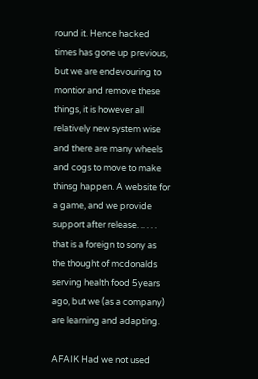round it. Hence hacked times has gone up previous, but we are endevouring to montior and remove these things, it is however all relatively new system wise and there are many wheels and cogs to move to make thinsg happen. A website for a game, and we provide support after release. .. . . . that is a foreign to sony as the thought of mcdonalds serving health food 5years ago, but we (as a company) are learning and adapting.

AFAIK Had we not used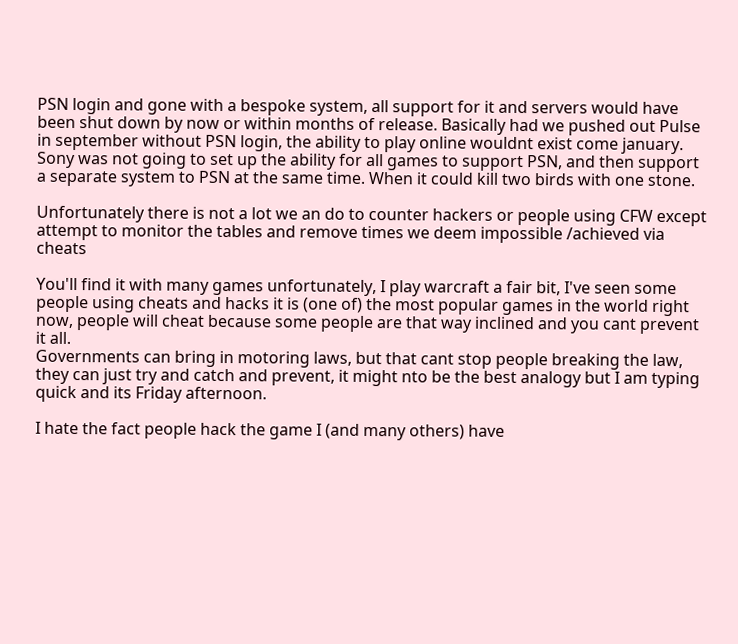PSN login and gone with a bespoke system, all support for it and servers would have been shut down by now or within months of release. Basically had we pushed out Pulse in september without PSN login, the ability to play online wouldnt exist come january.
Sony was not going to set up the ability for all games to support PSN, and then support a separate system to PSN at the same time. When it could kill two birds with one stone.

Unfortunately there is not a lot we an do to counter hackers or people using CFW except attempt to monitor the tables and remove times we deem impossible /achieved via cheats

You'll find it with many games unfortunately, I play warcraft a fair bit, I've seen some people using cheats and hacks it is (one of) the most popular games in the world right now, people will cheat because some people are that way inclined and you cant prevent it all.
Governments can bring in motoring laws, but that cant stop people breaking the law, they can just try and catch and prevent, it might nto be the best analogy but I am typing quick and its Friday afternoon.

I hate the fact people hack the game I (and many others) have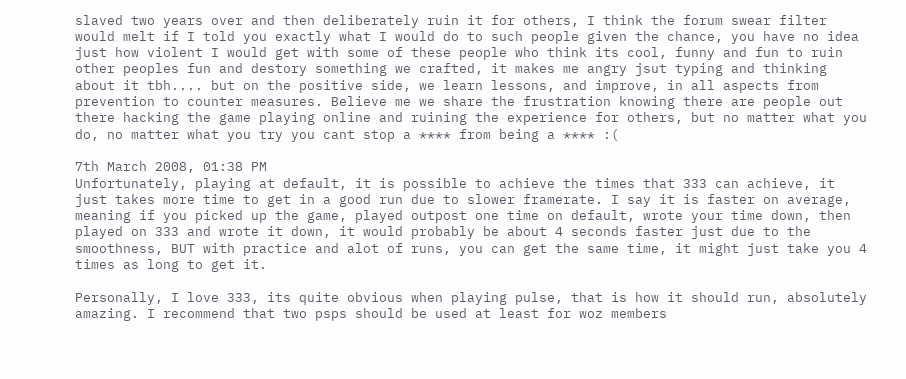slaved two years over and then deliberately ruin it for others, I think the forum swear filter would melt if I told you exactly what I would do to such people given the chance, you have no idea just how violent I would get with some of these people who think its cool, funny and fun to ruin other peoples fun and destory something we crafted, it makes me angry jsut typing and thinking about it tbh.... but on the positive side, we learn lessons, and improve, in all aspects from prevention to counter measures. Believe me we share the frustration knowing there are people out there hacking the game playing online and ruining the experience for others, but no matter what you do, no matter what you try you cant stop a **** from being a **** :(

7th March 2008, 01:38 PM
Unfortunately, playing at default, it is possible to achieve the times that 333 can achieve, it just takes more time to get in a good run due to slower framerate. I say it is faster on average, meaning if you picked up the game, played outpost one time on default, wrote your time down, then played on 333 and wrote it down, it would probably be about 4 seconds faster just due to the smoothness, BUT with practice and alot of runs, you can get the same time, it might just take you 4 times as long to get it.

Personally, I love 333, its quite obvious when playing pulse, that is how it should run, absolutely amazing. I recommend that two psps should be used at least for woz members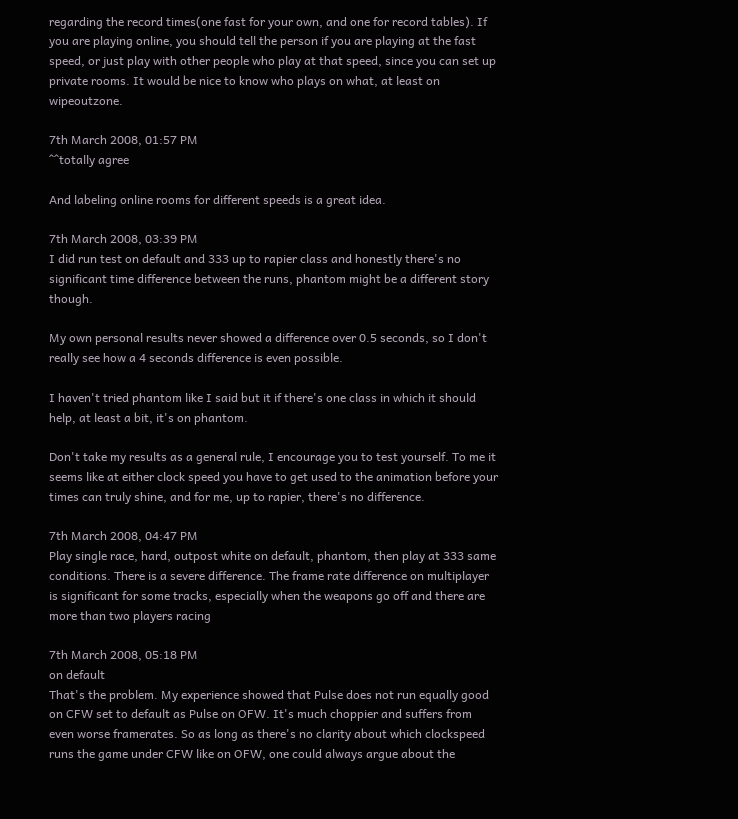regarding the record times(one fast for your own, and one for record tables). If you are playing online, you should tell the person if you are playing at the fast speed, or just play with other people who play at that speed, since you can set up private rooms. It would be nice to know who plays on what, at least on wipeoutzone.

7th March 2008, 01:57 PM
^^totally agree

And labeling online rooms for different speeds is a great idea.

7th March 2008, 03:39 PM
I did run test on default and 333 up to rapier class and honestly there's no significant time difference between the runs, phantom might be a different story though.

My own personal results never showed a difference over 0.5 seconds, so I don't really see how a 4 seconds difference is even possible.

I haven't tried phantom like I said but it if there's one class in which it should help, at least a bit, it's on phantom.

Don't take my results as a general rule, I encourage you to test yourself. To me it seems like at either clock speed you have to get used to the animation before your times can truly shine, and for me, up to rapier, there's no difference.

7th March 2008, 04:47 PM
Play single race, hard, outpost white on default, phantom, then play at 333 same conditions. There is a severe difference. The frame rate difference on multiplayer is significant for some tracks, especially when the weapons go off and there are more than two players racing

7th March 2008, 05:18 PM
on default
That's the problem. My experience showed that Pulse does not run equally good on CFW set to default as Pulse on OFW. It's much choppier and suffers from even worse framerates. So as long as there's no clarity about which clockspeed runs the game under CFW like on OFW, one could always argue about the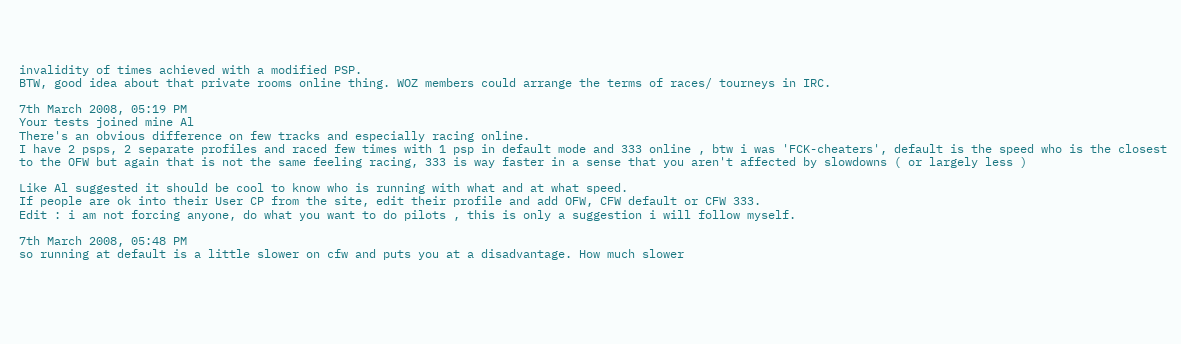invalidity of times achieved with a modified PSP.
BTW, good idea about that private rooms online thing. WOZ members could arrange the terms of races/ tourneys in IRC.

7th March 2008, 05:19 PM
Your tests joined mine Al
There's an obvious difference on few tracks and especially racing online.
I have 2 psps, 2 separate profiles and raced few times with 1 psp in default mode and 333 online , btw i was 'FCK-cheaters', default is the speed who is the closest to the OFW but again that is not the same feeling racing, 333 is way faster in a sense that you aren't affected by slowdowns ( or largely less )

Like Al suggested it should be cool to know who is running with what and at what speed.
If people are ok into their User CP from the site, edit their profile and add OFW, CFW default or CFW 333.
Edit : i am not forcing anyone, do what you want to do pilots , this is only a suggestion i will follow myself.

7th March 2008, 05:48 PM
so running at default is a little slower on cfw and puts you at a disadvantage. How much slower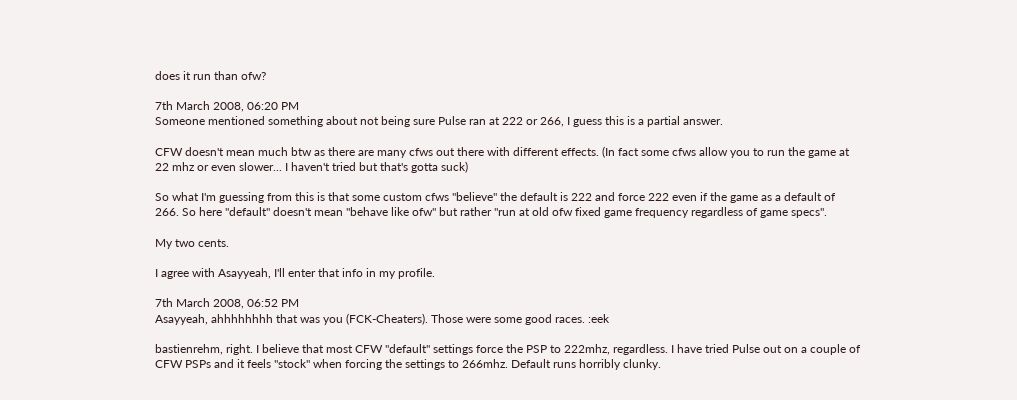does it run than ofw?

7th March 2008, 06:20 PM
Someone mentioned something about not being sure Pulse ran at 222 or 266, I guess this is a partial answer.

CFW doesn't mean much btw as there are many cfws out there with different effects. (In fact some cfws allow you to run the game at 22 mhz or even slower... I haven't tried but that's gotta suck)

So what I'm guessing from this is that some custom cfws "believe" the default is 222 and force 222 even if the game as a default of 266. So here "default" doesn't mean "behave like ofw" but rather "run at old ofw fixed game frequency regardless of game specs".

My two cents.

I agree with Asayyeah, I'll enter that info in my profile.

7th March 2008, 06:52 PM
Asayyeah, ahhhhhhhh that was you (FCK-Cheaters). Those were some good races. :eek

bastienrehm, right. I believe that most CFW "default" settings force the PSP to 222mhz, regardless. I have tried Pulse out on a couple of CFW PSPs and it feels "stock" when forcing the settings to 266mhz. Default runs horribly clunky.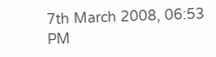7th March 2008, 06:53 PM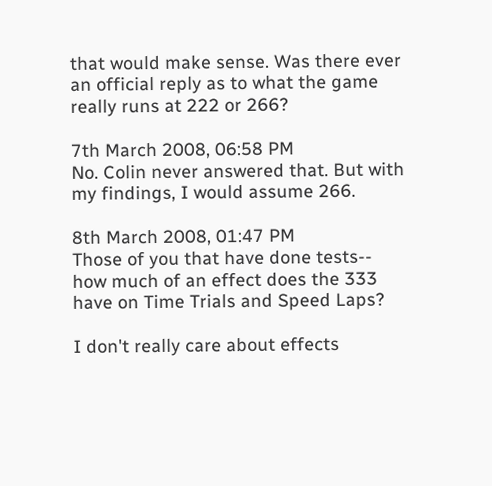that would make sense. Was there ever an official reply as to what the game really runs at 222 or 266?

7th March 2008, 06:58 PM
No. Colin never answered that. But with my findings, I would assume 266.

8th March 2008, 01:47 PM
Those of you that have done tests-- how much of an effect does the 333 have on Time Trials and Speed Laps?

I don't really care about effects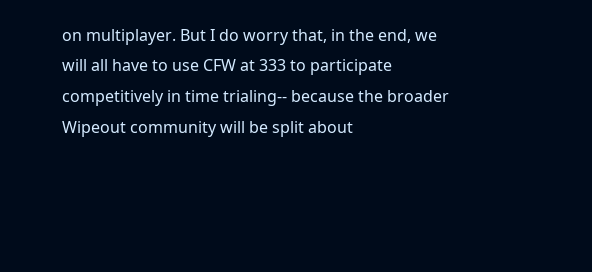on multiplayer. But I do worry that, in the end, we will all have to use CFW at 333 to participate competitively in time trialing-- because the broader Wipeout community will be split about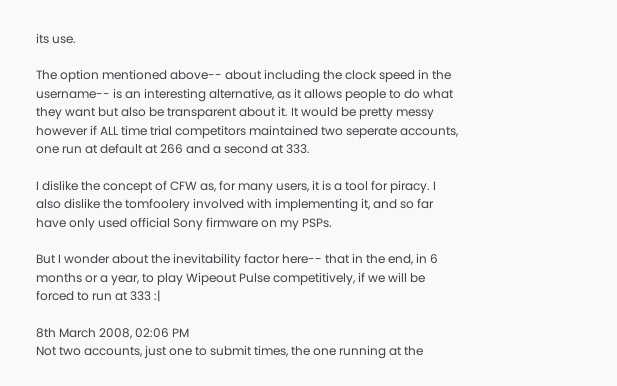its use.

The option mentioned above-- about including the clock speed in the username-- is an interesting alternative, as it allows people to do what they want but also be transparent about it. It would be pretty messy however if ALL time trial competitors maintained two seperate accounts, one run at default at 266 and a second at 333.

I dislike the concept of CFW as, for many users, it is a tool for piracy. I also dislike the tomfoolery involved with implementing it, and so far have only used official Sony firmware on my PSPs.

But I wonder about the inevitability factor here-- that in the end, in 6 months or a year, to play Wipeout Pulse competitively, if we will be forced to run at 333 :|

8th March 2008, 02:06 PM
Not two accounts, just one to submit times, the one running at the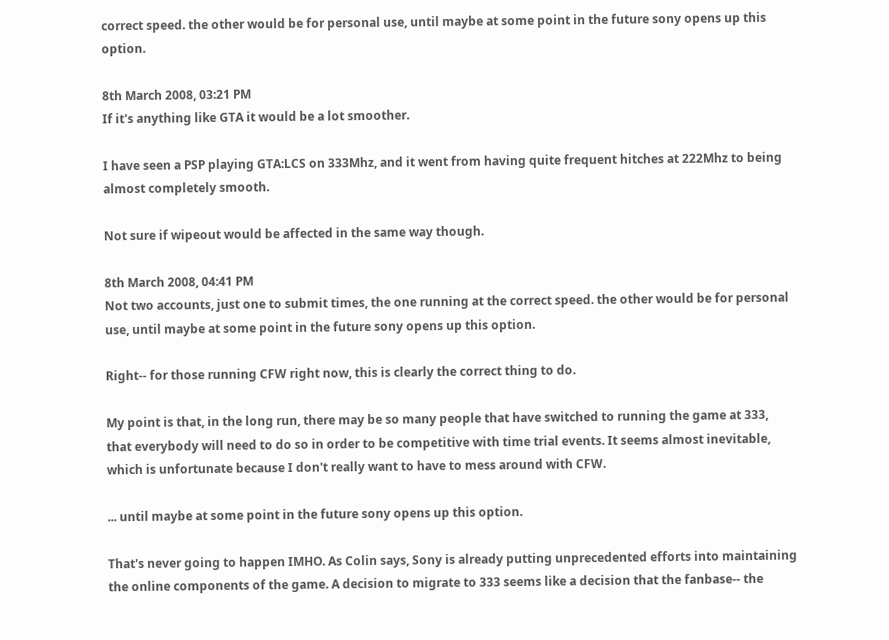correct speed. the other would be for personal use, until maybe at some point in the future sony opens up this option.

8th March 2008, 03:21 PM
If it's anything like GTA it would be a lot smoother.

I have seen a PSP playing GTA:LCS on 333Mhz, and it went from having quite frequent hitches at 222Mhz to being almost completely smooth.

Not sure if wipeout would be affected in the same way though.

8th March 2008, 04:41 PM
Not two accounts, just one to submit times, the one running at the correct speed. the other would be for personal use, until maybe at some point in the future sony opens up this option.

Right-- for those running CFW right now, this is clearly the correct thing to do.

My point is that, in the long run, there may be so many people that have switched to running the game at 333, that everybody will need to do so in order to be competitive with time trial events. It seems almost inevitable, which is unfortunate because I don't really want to have to mess around with CFW.

... until maybe at some point in the future sony opens up this option.

That's never going to happen IMHO. As Colin says, Sony is already putting unprecedented efforts into maintaining the online components of the game. A decision to migrate to 333 seems like a decision that the fanbase-- the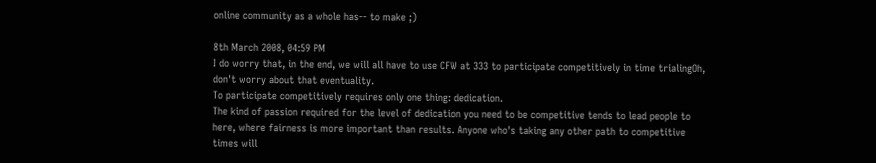online community as a whole has-- to make ;)

8th March 2008, 04:59 PM
I do worry that, in the end, we will all have to use CFW at 333 to participate competitively in time trialingOh, don't worry about that eventuality.
To participate competitively requires only one thing: dedication.
The kind of passion required for the level of dedication you need to be competitive tends to lead people to here, where fairness is more important than results. Anyone who's taking any other path to competitive times will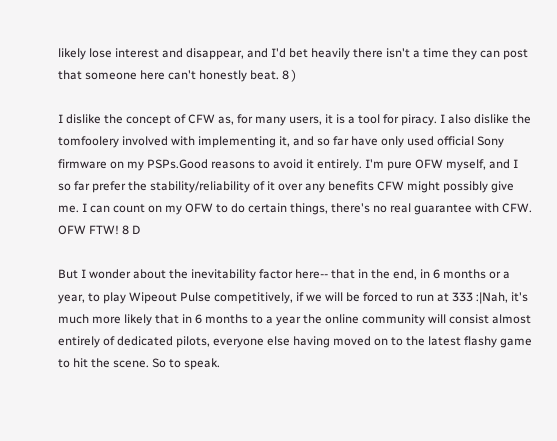likely lose interest and disappear, and I'd bet heavily there isn't a time they can post that someone here can't honestly beat. 8 )

I dislike the concept of CFW as, for many users, it is a tool for piracy. I also dislike the tomfoolery involved with implementing it, and so far have only used official Sony firmware on my PSPs.Good reasons to avoid it entirely. I'm pure OFW myself, and I so far prefer the stability/reliability of it over any benefits CFW might possibly give me. I can count on my OFW to do certain things, there's no real guarantee with CFW. OFW FTW! 8 D

But I wonder about the inevitability factor here-- that in the end, in 6 months or a year, to play Wipeout Pulse competitively, if we will be forced to run at 333 :|Nah, it's much more likely that in 6 months to a year the online community will consist almost entirely of dedicated pilots, everyone else having moved on to the latest flashy game to hit the scene. So to speak.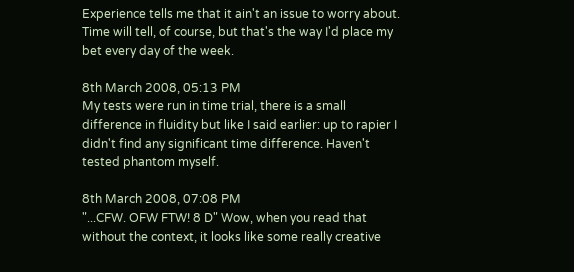Experience tells me that it ain't an issue to worry about. Time will tell, of course, but that's the way I'd place my bet every day of the week.

8th March 2008, 05:13 PM
My tests were run in time trial, there is a small difference in fluidity but like I said earlier: up to rapier I didn't find any significant time difference. Haven't tested phantom myself.

8th March 2008, 07:08 PM
"...CFW. OFW FTW! 8 D" Wow, when you read that without the context, it looks like some really creative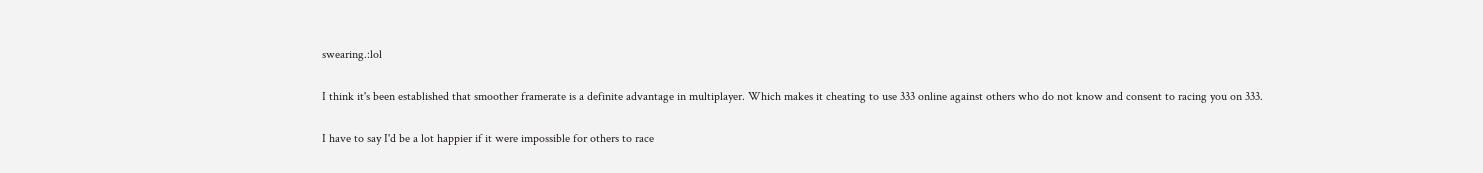swearing.:lol

I think it's been established that smoother framerate is a definite advantage in multiplayer. Which makes it cheating to use 333 online against others who do not know and consent to racing you on 333.

I have to say I'd be a lot happier if it were impossible for others to race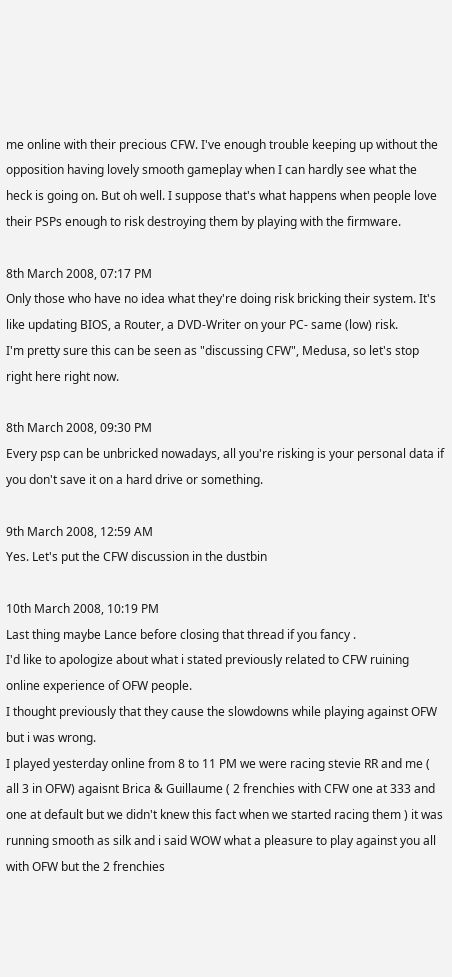me online with their precious CFW. I've enough trouble keeping up without the opposition having lovely smooth gameplay when I can hardly see what the heck is going on. But oh well. I suppose that's what happens when people love their PSPs enough to risk destroying them by playing with the firmware.

8th March 2008, 07:17 PM
Only those who have no idea what they're doing risk bricking their system. It's like updating BIOS, a Router, a DVD-Writer on your PC- same (low) risk.
I'm pretty sure this can be seen as "discussing CFW", Medusa, so let's stop right here right now.

8th March 2008, 09:30 PM
Every psp can be unbricked nowadays, all you're risking is your personal data if you don't save it on a hard drive or something.

9th March 2008, 12:59 AM
Yes. Let's put the CFW discussion in the dustbin

10th March 2008, 10:19 PM
Last thing maybe Lance before closing that thread if you fancy .
I'd like to apologize about what i stated previously related to CFW ruining online experience of OFW people.
I thought previously that they cause the slowdowns while playing against OFW but i was wrong.
I played yesterday online from 8 to 11 PM we were racing stevie RR and me ( all 3 in OFW) agaisnt Brica & Guillaume ( 2 frenchies with CFW one at 333 and one at default but we didn't knew this fact when we started racing them ) it was running smooth as silk and i said WOW what a pleasure to play against you all with OFW but the 2 frenchies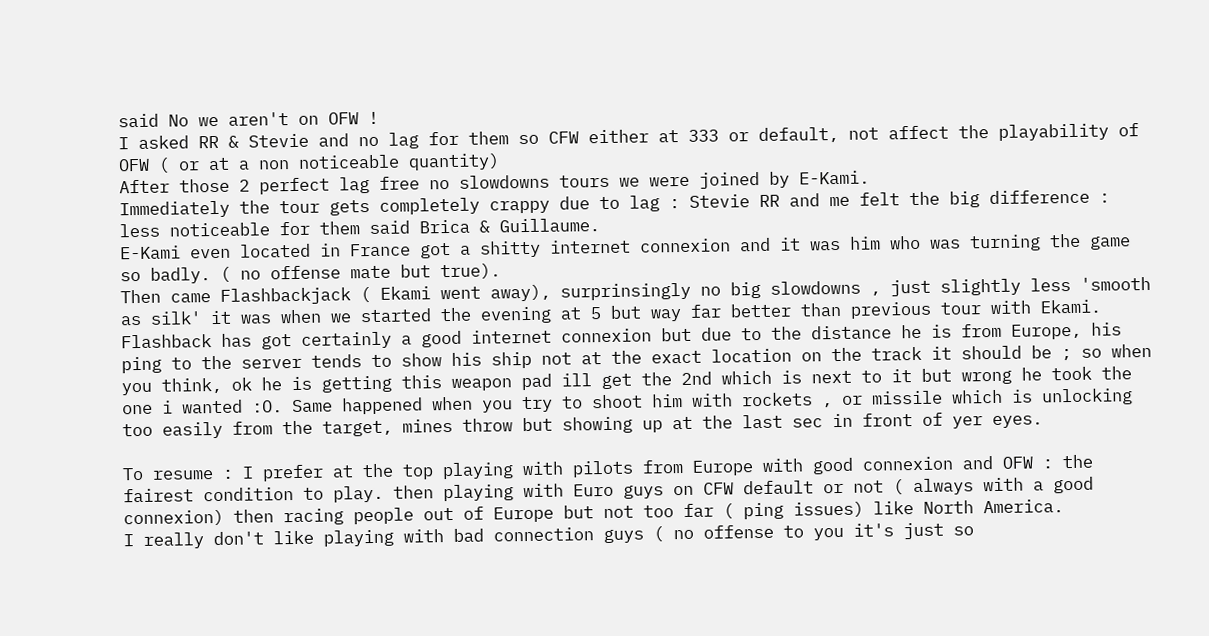said No we aren't on OFW !
I asked RR & Stevie and no lag for them so CFW either at 333 or default, not affect the playability of OFW ( or at a non noticeable quantity)
After those 2 perfect lag free no slowdowns tours we were joined by E-Kami.
Immediately the tour gets completely crappy due to lag : Stevie RR and me felt the big difference : less noticeable for them said Brica & Guillaume.
E-Kami even located in France got a shitty internet connexion and it was him who was turning the game so badly. ( no offense mate but true).
Then came Flashbackjack ( Ekami went away), surprinsingly no big slowdowns , just slightly less 'smooth as silk' it was when we started the evening at 5 but way far better than previous tour with Ekami. Flashback has got certainly a good internet connexion but due to the distance he is from Europe, his ping to the server tends to show his ship not at the exact location on the track it should be ; so when you think, ok he is getting this weapon pad ill get the 2nd which is next to it but wrong he took the one i wanted :O. Same happened when you try to shoot him with rockets , or missile which is unlocking too easily from the target, mines throw but showing up at the last sec in front of yer eyes.

To resume : I prefer at the top playing with pilots from Europe with good connexion and OFW : the fairest condition to play. then playing with Euro guys on CFW default or not ( always with a good connexion) then racing people out of Europe but not too far ( ping issues) like North America.
I really don't like playing with bad connection guys ( no offense to you it's just so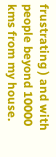frustrating ) and with people beyond 10000 kms from my house.